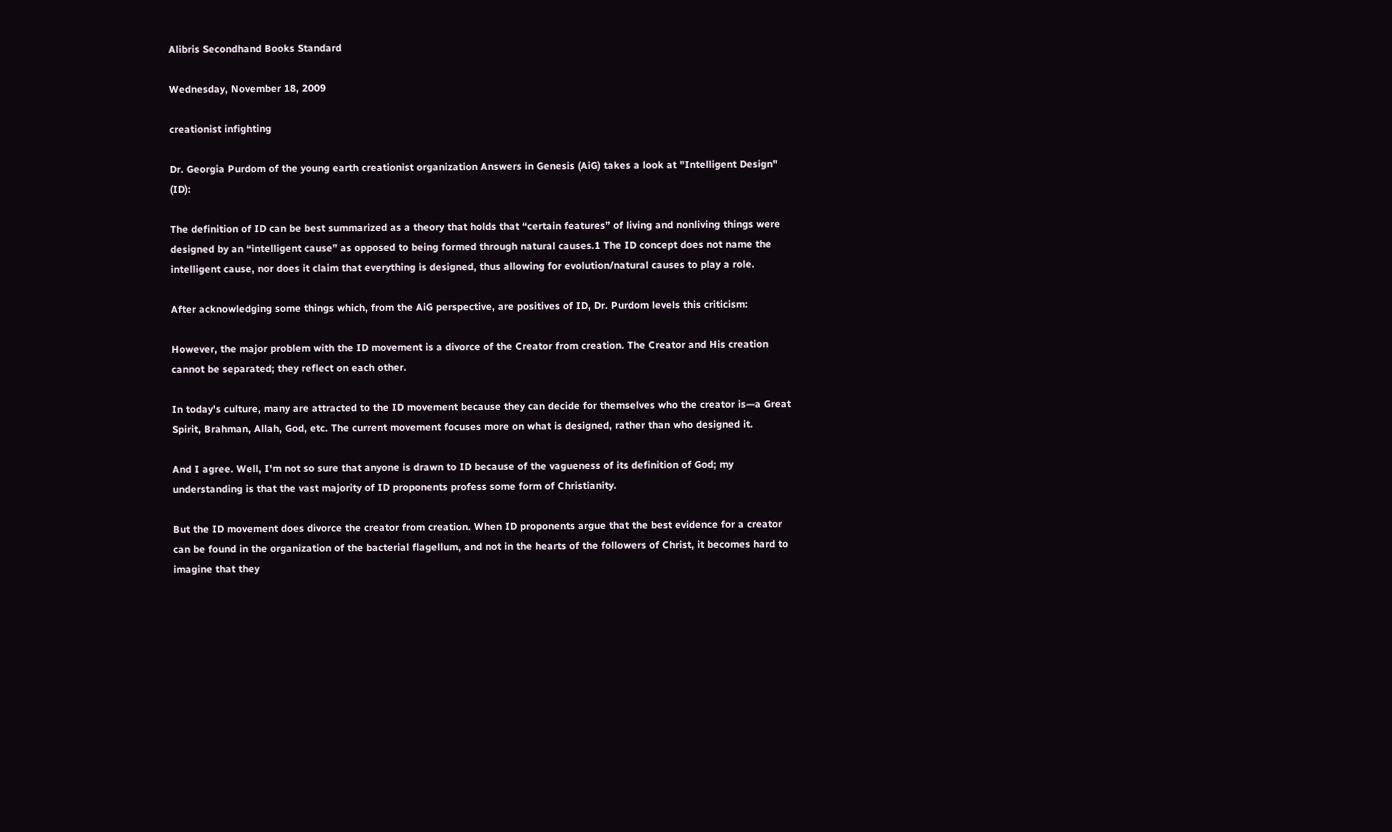Alibris Secondhand Books Standard

Wednesday, November 18, 2009

creationist infighting

Dr. Georgia Purdom of the young earth creationist organization Answers in Genesis (AiG) takes a look at "Intelligent Design" (ID):

The definition of ID can be best summarized as a theory that holds that “certain features” of living and nonliving things were designed by an “intelligent cause” as opposed to being formed through natural causes.1 The ID concept does not name the intelligent cause, nor does it claim that everything is designed, thus allowing for evolution/natural causes to play a role.

After acknowledging some things which, from the AiG perspective, are positives of ID, Dr. Purdom levels this criticism:

However, the major problem with the ID movement is a divorce of the Creator from creation. The Creator and His creation cannot be separated; they reflect on each other.

In today's culture, many are attracted to the ID movement because they can decide for themselves who the creator is—a Great Spirit, Brahman, Allah, God, etc. The current movement focuses more on what is designed, rather than who designed it.

And I agree. Well, I'm not so sure that anyone is drawn to ID because of the vagueness of its definition of God; my understanding is that the vast majority of ID proponents profess some form of Christianity.

But the ID movement does divorce the creator from creation. When ID proponents argue that the best evidence for a creator can be found in the organization of the bacterial flagellum, and not in the hearts of the followers of Christ, it becomes hard to imagine that they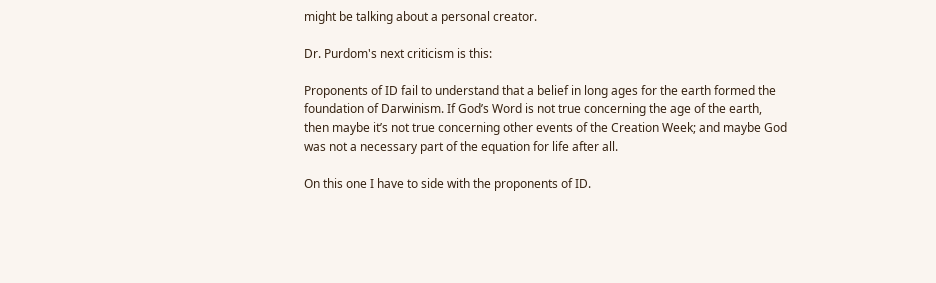might be talking about a personal creator.

Dr. Purdom's next criticism is this:

Proponents of ID fail to understand that a belief in long ages for the earth formed the foundation of Darwinism. If God’s Word is not true concerning the age of the earth, then maybe it’s not true concerning other events of the Creation Week; and maybe God was not a necessary part of the equation for life after all.

On this one I have to side with the proponents of ID.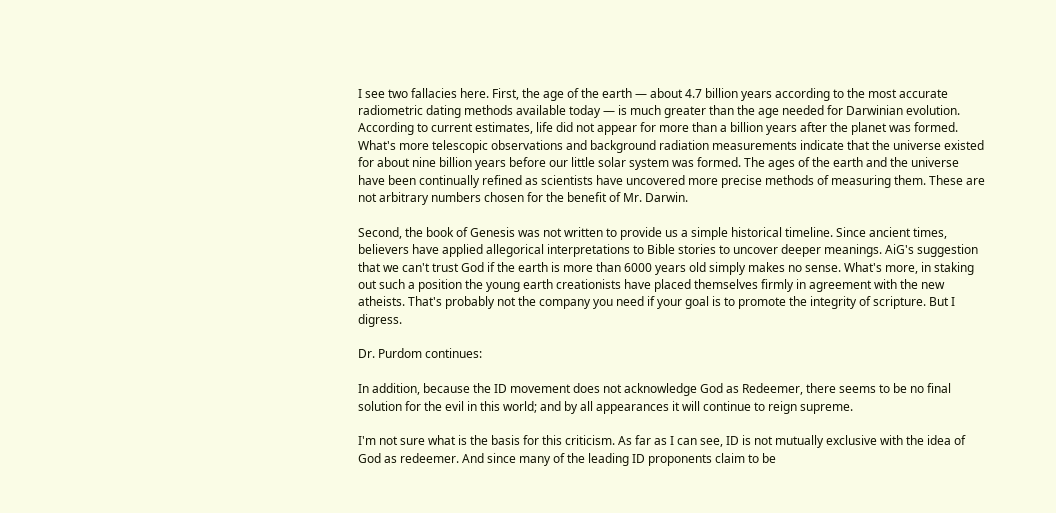I see two fallacies here. First, the age of the earth — about 4.7 billion years according to the most accurate radiometric dating methods available today — is much greater than the age needed for Darwinian evolution. According to current estimates, life did not appear for more than a billion years after the planet was formed. What's more telescopic observations and background radiation measurements indicate that the universe existed for about nine billion years before our little solar system was formed. The ages of the earth and the universe have been continually refined as scientists have uncovered more precise methods of measuring them. These are not arbitrary numbers chosen for the benefit of Mr. Darwin.

Second, the book of Genesis was not written to provide us a simple historical timeline. Since ancient times, believers have applied allegorical interpretations to Bible stories to uncover deeper meanings. AiG's suggestion that we can't trust God if the earth is more than 6000 years old simply makes no sense. What's more, in staking out such a position the young earth creationists have placed themselves firmly in agreement with the new atheists. That's probably not the company you need if your goal is to promote the integrity of scripture. But I digress.

Dr. Purdom continues:

In addition, because the ID movement does not acknowledge God as Redeemer, there seems to be no final solution for the evil in this world; and by all appearances it will continue to reign supreme.

I'm not sure what is the basis for this criticism. As far as I can see, ID is not mutually exclusive with the idea of God as redeemer. And since many of the leading ID proponents claim to be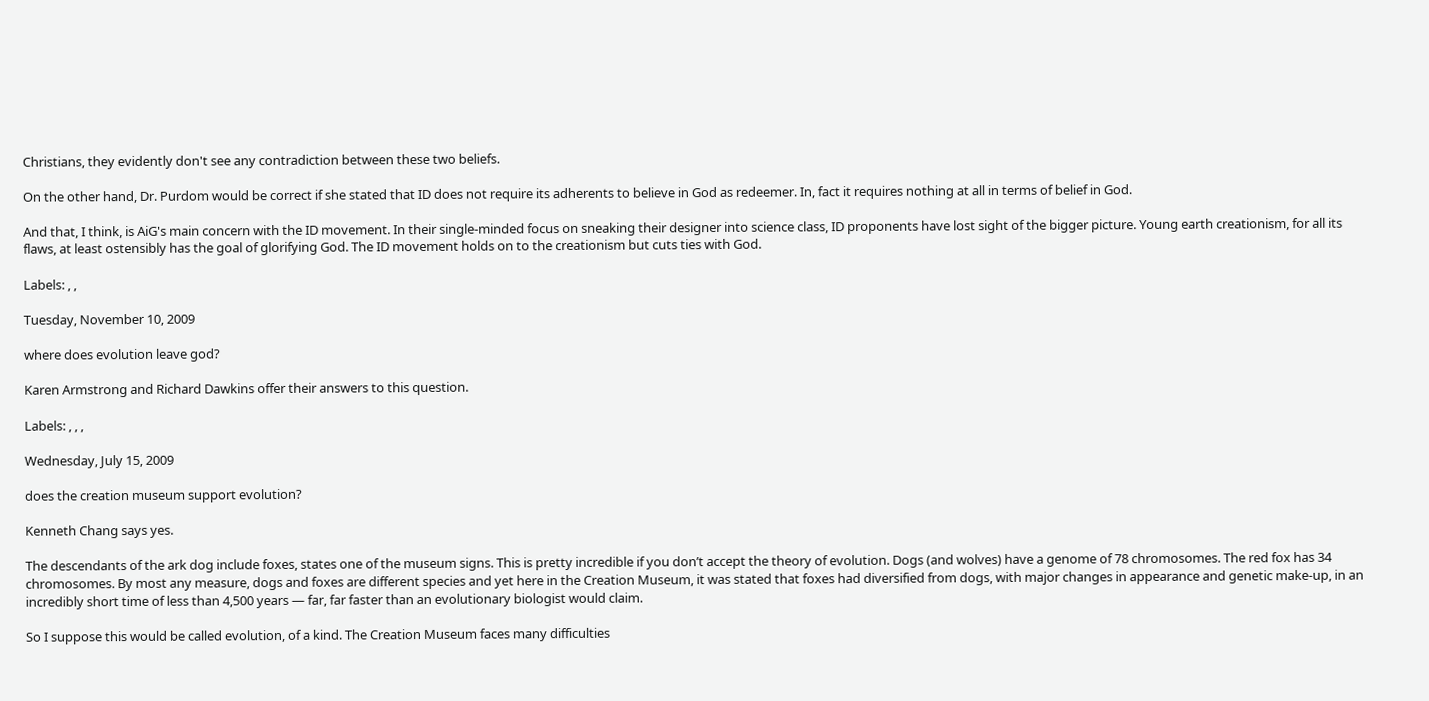Christians, they evidently don't see any contradiction between these two beliefs.

On the other hand, Dr. Purdom would be correct if she stated that ID does not require its adherents to believe in God as redeemer. In, fact it requires nothing at all in terms of belief in God.

And that, I think, is AiG's main concern with the ID movement. In their single-minded focus on sneaking their designer into science class, ID proponents have lost sight of the bigger picture. Young earth creationism, for all its flaws, at least ostensibly has the goal of glorifying God. The ID movement holds on to the creationism but cuts ties with God.

Labels: , ,

Tuesday, November 10, 2009

where does evolution leave god?

Karen Armstrong and Richard Dawkins offer their answers to this question.

Labels: , , ,

Wednesday, July 15, 2009

does the creation museum support evolution?

Kenneth Chang says yes.

The descendants of the ark dog include foxes, states one of the museum signs. This is pretty incredible if you don’t accept the theory of evolution. Dogs (and wolves) have a genome of 78 chromosomes. The red fox has 34 chromosomes. By most any measure, dogs and foxes are different species and yet here in the Creation Museum, it was stated that foxes had diversified from dogs, with major changes in appearance and genetic make-up, in an incredibly short time of less than 4,500 years — far, far faster than an evolutionary biologist would claim.

So I suppose this would be called evolution, of a kind. The Creation Museum faces many difficulties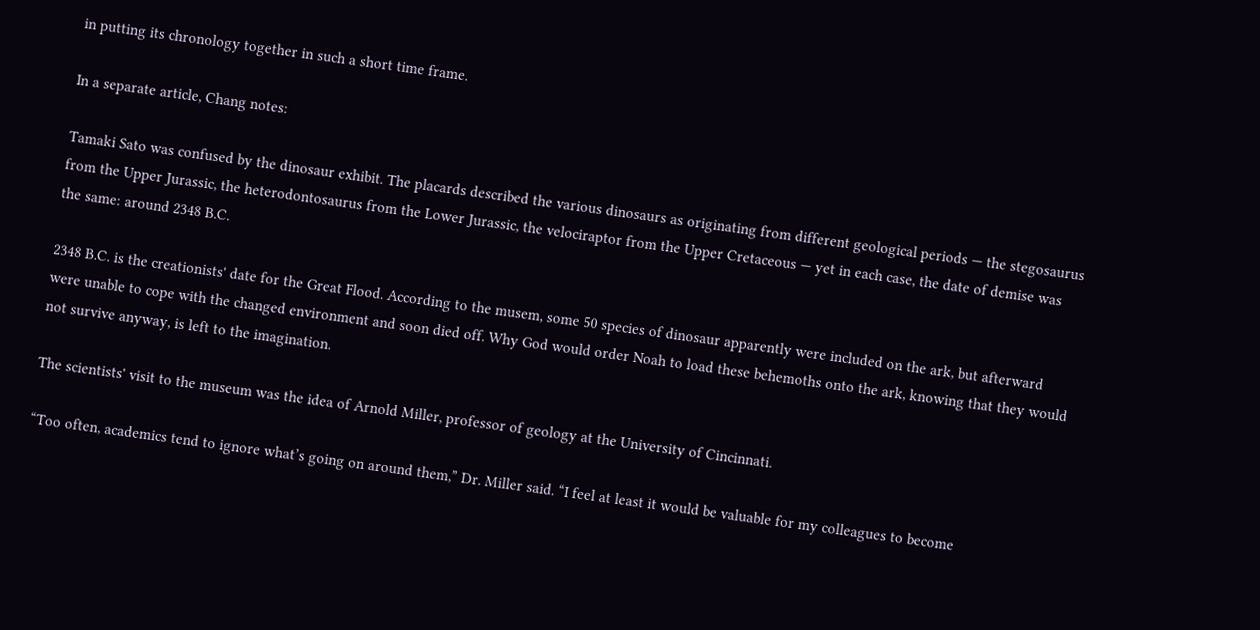in putting its chronology together in such a short time frame.

In a separate article, Chang notes:

Tamaki Sato was confused by the dinosaur exhibit. The placards described the various dinosaurs as originating from different geological periods — the stegosaurus from the Upper Jurassic, the heterodontosaurus from the Lower Jurassic, the velociraptor from the Upper Cretaceous — yet in each case, the date of demise was the same: around 2348 B.C.

2348 B.C. is the creationists' date for the Great Flood. According to the musem, some 50 species of dinosaur apparently were included on the ark, but afterward were unable to cope with the changed environment and soon died off. Why God would order Noah to load these behemoths onto the ark, knowing that they would not survive anyway, is left to the imagination.

The scientists' visit to the museum was the idea of Arnold Miller, professor of geology at the University of Cincinnati.

“Too often, academics tend to ignore what’s going on around them,” Dr. Miller said. “I feel at least it would be valuable for my colleagues to become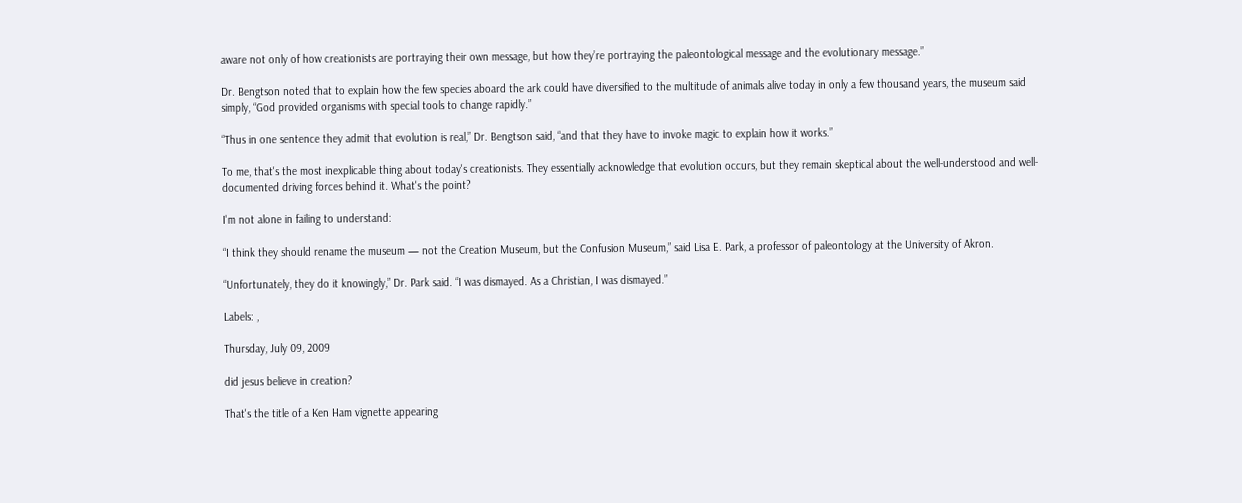aware not only of how creationists are portraying their own message, but how they’re portraying the paleontological message and the evolutionary message.”

Dr. Bengtson noted that to explain how the few species aboard the ark could have diversified to the multitude of animals alive today in only a few thousand years, the museum said simply, “God provided organisms with special tools to change rapidly.”

“Thus in one sentence they admit that evolution is real,” Dr. Bengtson said, “and that they have to invoke magic to explain how it works.”

To me, that's the most inexplicable thing about today's creationists. They essentially acknowledge that evolution occurs, but they remain skeptical about the well-understood and well-documented driving forces behind it. What's the point?

I'm not alone in failing to understand:

“I think they should rename the museum — not the Creation Museum, but the Confusion Museum,” said Lisa E. Park, a professor of paleontology at the University of Akron.

“Unfortunately, they do it knowingly,” Dr. Park said. “I was dismayed. As a Christian, I was dismayed.”

Labels: ,

Thursday, July 09, 2009

did jesus believe in creation?

That's the title of a Ken Ham vignette appearing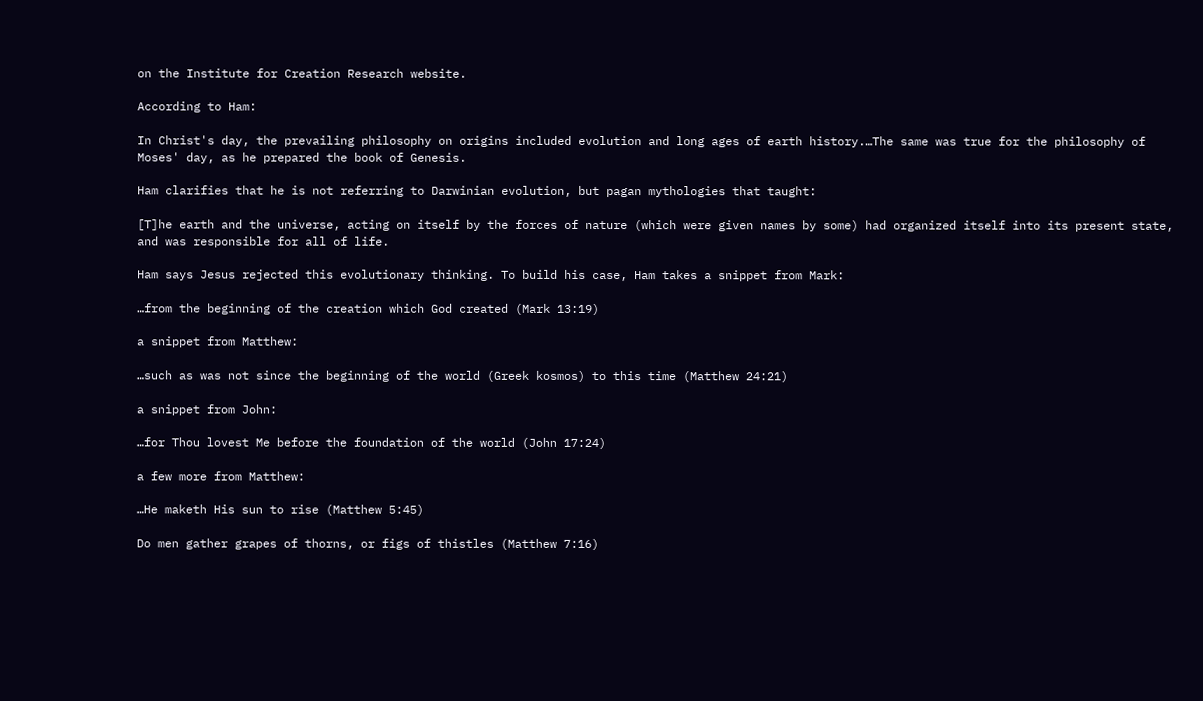on the Institute for Creation Research website.

According to Ham:

In Christ's day, the prevailing philosophy on origins included evolution and long ages of earth history.…The same was true for the philosophy of Moses' day, as he prepared the book of Genesis.

Ham clarifies that he is not referring to Darwinian evolution, but pagan mythologies that taught:

[T]he earth and the universe, acting on itself by the forces of nature (which were given names by some) had organized itself into its present state, and was responsible for all of life.

Ham says Jesus rejected this evolutionary thinking. To build his case, Ham takes a snippet from Mark:

…from the beginning of the creation which God created (Mark 13:19)

a snippet from Matthew:

…such as was not since the beginning of the world (Greek kosmos) to this time (Matthew 24:21)

a snippet from John:

…for Thou lovest Me before the foundation of the world (John 17:24)

a few more from Matthew:

…He maketh His sun to rise (Matthew 5:45)

Do men gather grapes of thorns, or figs of thistles (Matthew 7:16)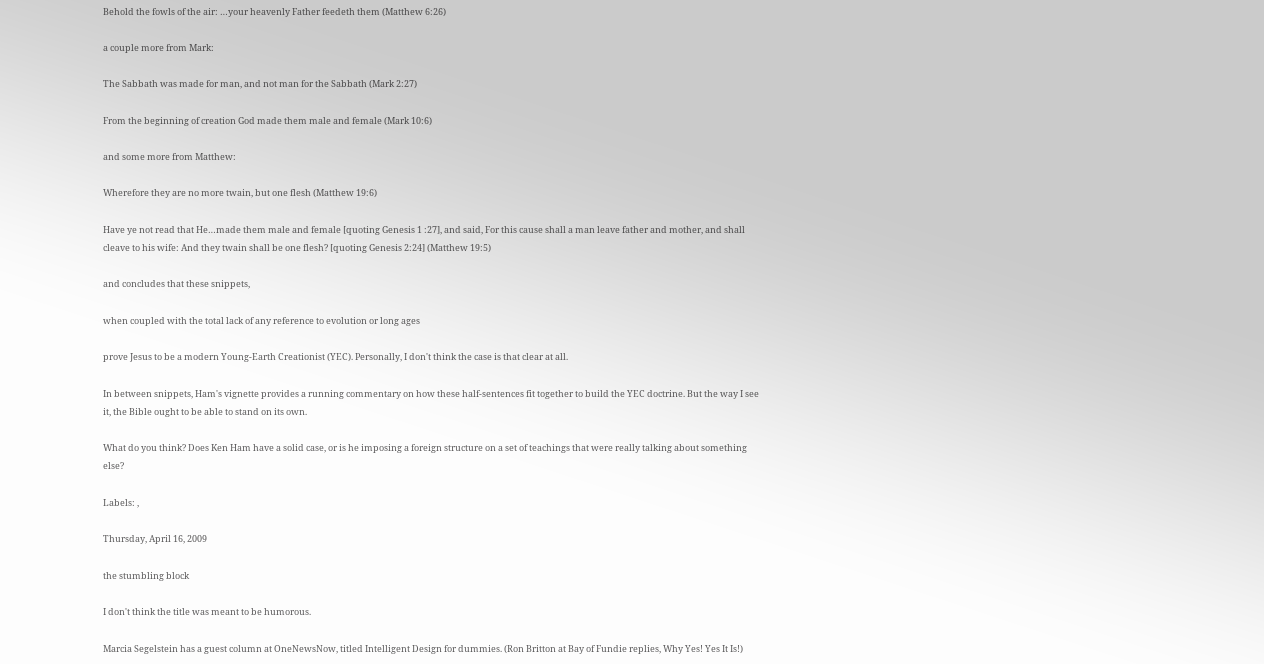Behold the fowls of the air: …your heavenly Father feedeth them (Matthew 6:26)

a couple more from Mark:

The Sabbath was made for man, and not man for the Sabbath (Mark 2:27)

From the beginning of creation God made them male and female (Mark 10:6)

and some more from Matthew:

Wherefore they are no more twain, but one flesh (Matthew 19:6)

Have ye not read that He…made them male and female [quoting Genesis 1 :27], and said, For this cause shall a man leave father and mother, and shall cleave to his wife: And they twain shall be one flesh? [quoting Genesis 2:24] (Matthew 19:5)

and concludes that these snippets,

when coupled with the total lack of any reference to evolution or long ages

prove Jesus to be a modern Young-Earth Creationist (YEC). Personally, I don't think the case is that clear at all.

In between snippets, Ham's vignette provides a running commentary on how these half-sentences fit together to build the YEC doctrine. But the way I see it, the Bible ought to be able to stand on its own.

What do you think? Does Ken Ham have a solid case, or is he imposing a foreign structure on a set of teachings that were really talking about something else?

Labels: ,

Thursday, April 16, 2009

the stumbling block

I don't think the title was meant to be humorous.

Marcia Segelstein has a guest column at OneNewsNow, titled Intelligent Design for dummies. (Ron Britton at Bay of Fundie replies, Why Yes! Yes It Is!)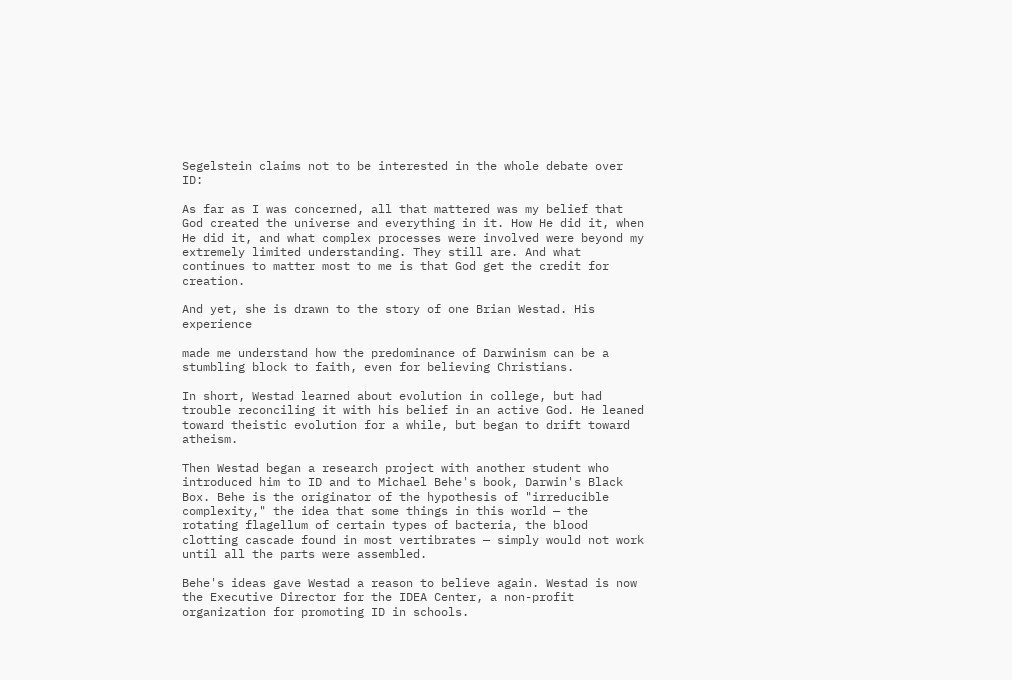Segelstein claims not to be interested in the whole debate over ID:

As far as I was concerned, all that mattered was my belief that God created the universe and everything in it. How He did it, when He did it, and what complex processes were involved were beyond my extremely limited understanding. They still are. And what continues to matter most to me is that God get the credit for creation.

And yet, she is drawn to the story of one Brian Westad. His experience

made me understand how the predominance of Darwinism can be a stumbling block to faith, even for believing Christians.

In short, Westad learned about evolution in college, but had trouble reconciling it with his belief in an active God. He leaned toward theistic evolution for a while, but began to drift toward atheism.

Then Westad began a research project with another student who introduced him to ID and to Michael Behe's book, Darwin's Black Box. Behe is the originator of the hypothesis of "irreducible complexity," the idea that some things in this world — the rotating flagellum of certain types of bacteria, the blood clotting cascade found in most vertibrates — simply would not work until all the parts were assembled.

Behe's ideas gave Westad a reason to believe again. Westad is now the Executive Director for the IDEA Center, a non-profit organization for promoting ID in schools.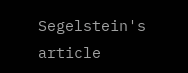Segelstein's article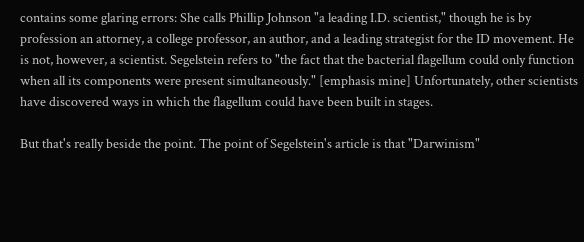contains some glaring errors: She calls Phillip Johnson "a leading I.D. scientist," though he is by profession an attorney, a college professor, an author, and a leading strategist for the ID movement. He is not, however, a scientist. Segelstein refers to "the fact that the bacterial flagellum could only function when all its components were present simultaneously." [emphasis mine] Unfortunately, other scientists have discovered ways in which the flagellum could have been built in stages.

But that's really beside the point. The point of Segelstein's article is that "Darwinism"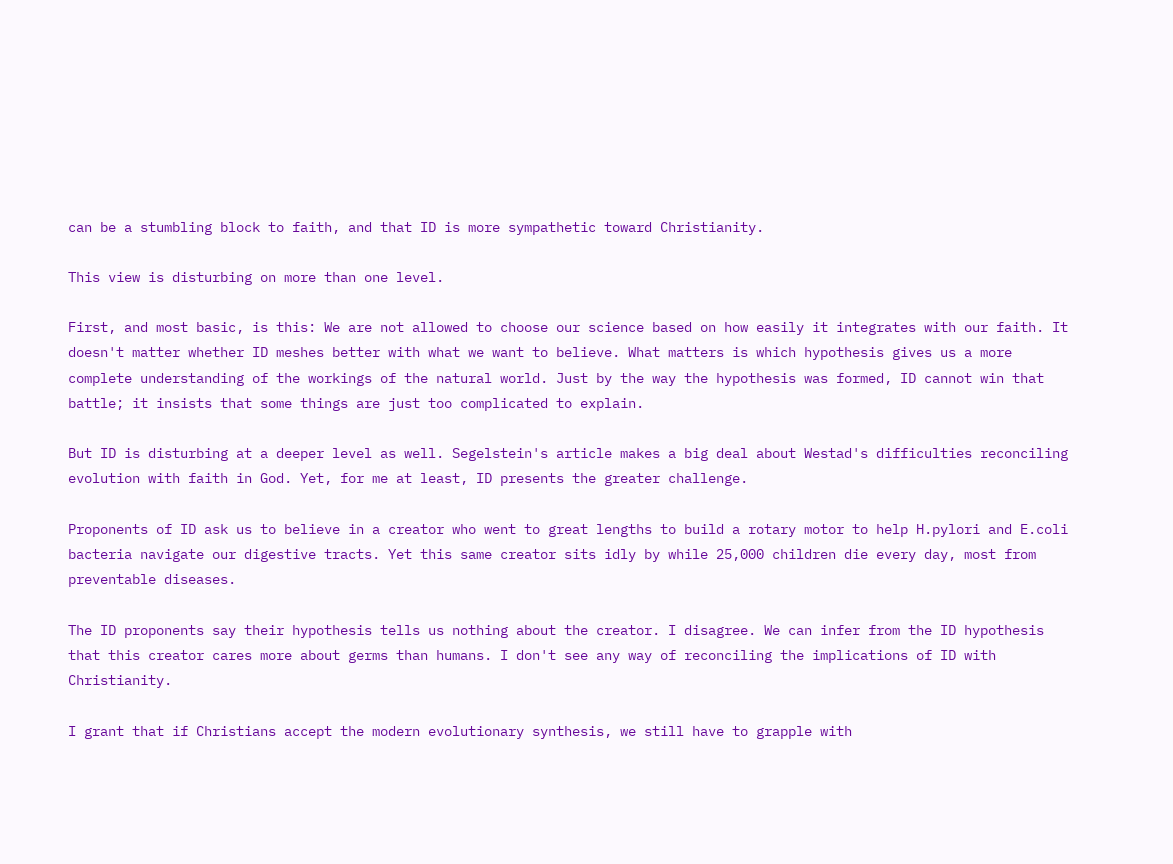can be a stumbling block to faith, and that ID is more sympathetic toward Christianity.

This view is disturbing on more than one level.

First, and most basic, is this: We are not allowed to choose our science based on how easily it integrates with our faith. It doesn't matter whether ID meshes better with what we want to believe. What matters is which hypothesis gives us a more complete understanding of the workings of the natural world. Just by the way the hypothesis was formed, ID cannot win that battle; it insists that some things are just too complicated to explain.

But ID is disturbing at a deeper level as well. Segelstein's article makes a big deal about Westad's difficulties reconciling evolution with faith in God. Yet, for me at least, ID presents the greater challenge.

Proponents of ID ask us to believe in a creator who went to great lengths to build a rotary motor to help H.pylori and E.coli bacteria navigate our digestive tracts. Yet this same creator sits idly by while 25,000 children die every day, most from preventable diseases.

The ID proponents say their hypothesis tells us nothing about the creator. I disagree. We can infer from the ID hypothesis that this creator cares more about germs than humans. I don't see any way of reconciling the implications of ID with Christianity.

I grant that if Christians accept the modern evolutionary synthesis, we still have to grapple with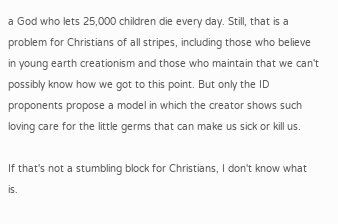a God who lets 25,000 children die every day. Still, that is a problem for Christians of all stripes, including those who believe in young earth creationism and those who maintain that we can't possibly know how we got to this point. But only the ID proponents propose a model in which the creator shows such loving care for the little germs that can make us sick or kill us.

If that's not a stumbling block for Christians, I don't know what is.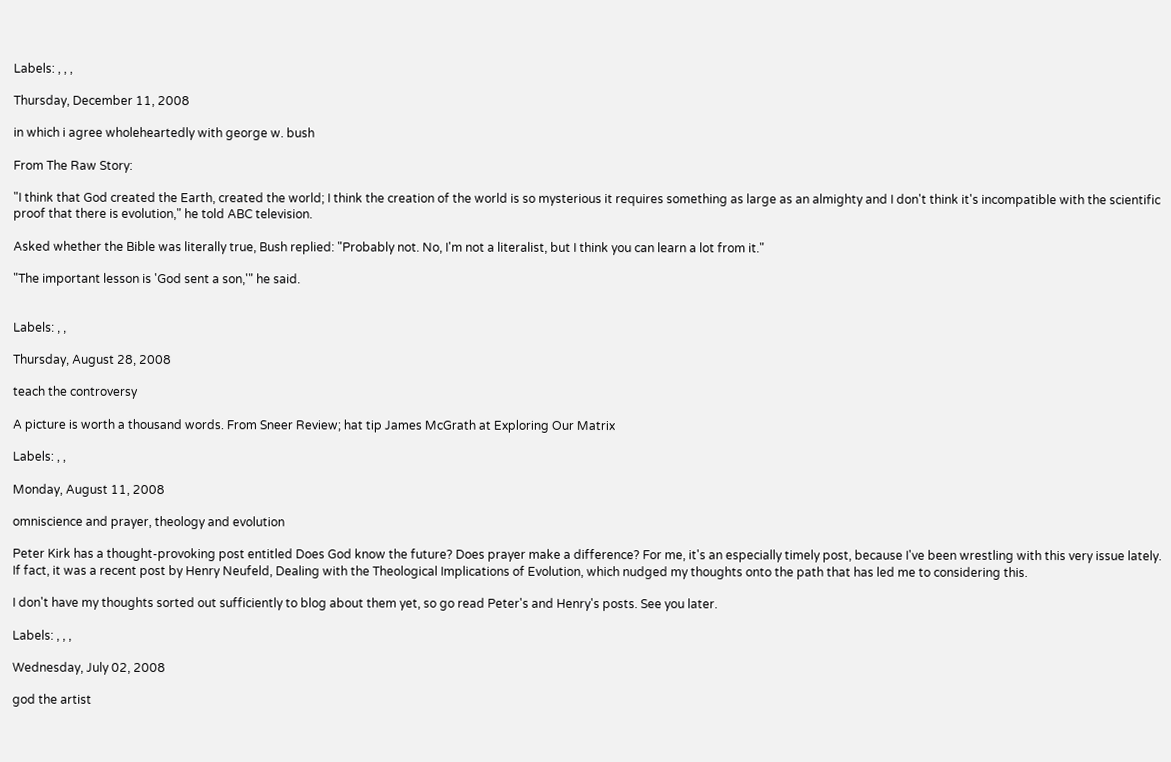Labels: , , ,

Thursday, December 11, 2008

in which i agree wholeheartedly with george w. bush

From The Raw Story:

"I think that God created the Earth, created the world; I think the creation of the world is so mysterious it requires something as large as an almighty and I don't think it's incompatible with the scientific proof that there is evolution," he told ABC television.

Asked whether the Bible was literally true, Bush replied: "Probably not. No, I'm not a literalist, but I think you can learn a lot from it."

"The important lesson is 'God sent a son,'" he said.


Labels: , ,

Thursday, August 28, 2008

teach the controversy

A picture is worth a thousand words. From Sneer Review; hat tip James McGrath at Exploring Our Matrix

Labels: , ,

Monday, August 11, 2008

omniscience and prayer, theology and evolution

Peter Kirk has a thought-provoking post entitled Does God know the future? Does prayer make a difference? For me, it's an especially timely post, because I've been wrestling with this very issue lately. If fact, it was a recent post by Henry Neufeld, Dealing with the Theological Implications of Evolution, which nudged my thoughts onto the path that has led me to considering this.

I don't have my thoughts sorted out sufficiently to blog about them yet, so go read Peter's and Henry's posts. See you later.

Labels: , , ,

Wednesday, July 02, 2008

god the artist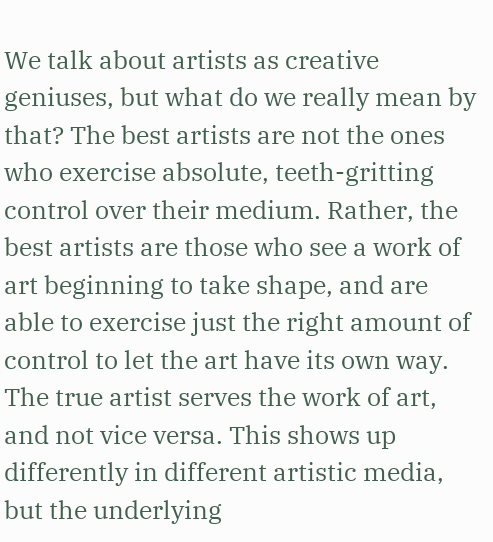We talk about artists as creative geniuses, but what do we really mean by that? The best artists are not the ones who exercise absolute, teeth-gritting control over their medium. Rather, the best artists are those who see a work of art beginning to take shape, and are able to exercise just the right amount of control to let the art have its own way. The true artist serves the work of art, and not vice versa. This shows up differently in different artistic media, but the underlying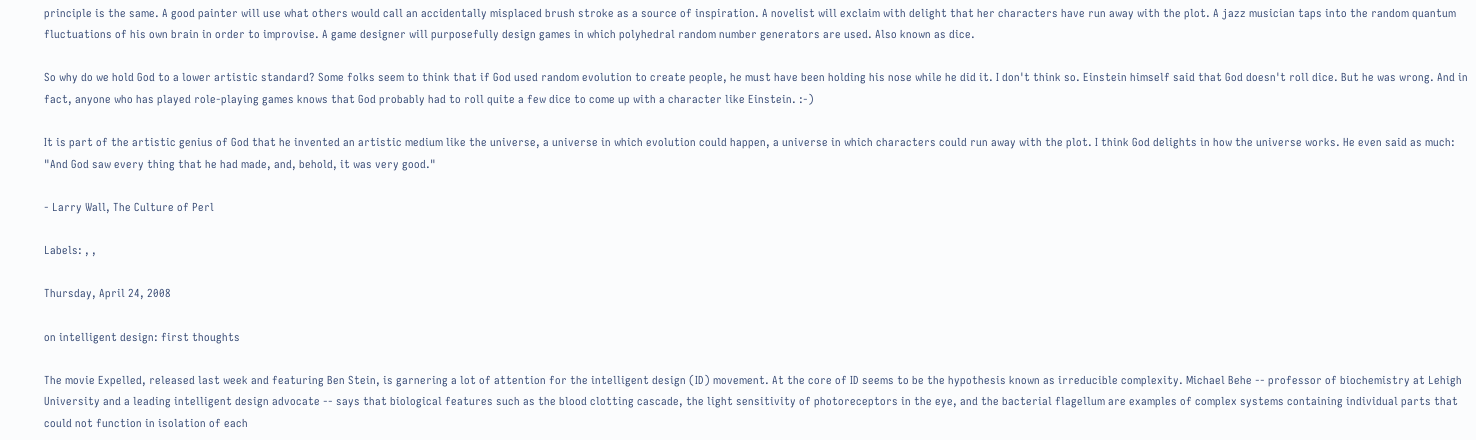principle is the same. A good painter will use what others would call an accidentally misplaced brush stroke as a source of inspiration. A novelist will exclaim with delight that her characters have run away with the plot. A jazz musician taps into the random quantum fluctuations of his own brain in order to improvise. A game designer will purposefully design games in which polyhedral random number generators are used. Also known as dice.

So why do we hold God to a lower artistic standard? Some folks seem to think that if God used random evolution to create people, he must have been holding his nose while he did it. I don't think so. Einstein himself said that God doesn't roll dice. But he was wrong. And in fact, anyone who has played role-playing games knows that God probably had to roll quite a few dice to come up with a character like Einstein. :-)

It is part of the artistic genius of God that he invented an artistic medium like the universe, a universe in which evolution could happen, a universe in which characters could run away with the plot. I think God delights in how the universe works. He even said as much: "And God saw every thing that he had made, and, behold, it was very good."

- Larry Wall, The Culture of Perl

Labels: , ,

Thursday, April 24, 2008

on intelligent design: first thoughts

The movie Expelled, released last week and featuring Ben Stein, is garnering a lot of attention for the intelligent design (ID) movement. At the core of ID seems to be the hypothesis known as irreducible complexity. Michael Behe -- professor of biochemistry at Lehigh University and a leading intelligent design advocate -- says that biological features such as the blood clotting cascade, the light sensitivity of photoreceptors in the eye, and the bacterial flagellum are examples of complex systems containing individual parts that could not function in isolation of each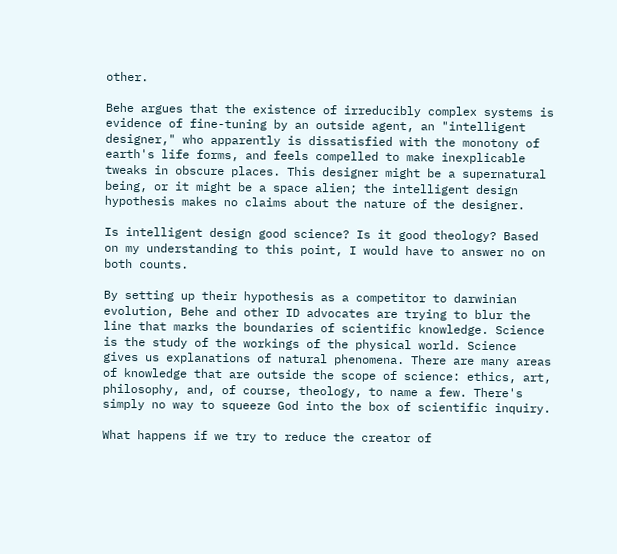other.

Behe argues that the existence of irreducibly complex systems is evidence of fine-tuning by an outside agent, an "intelligent designer," who apparently is dissatisfied with the monotony of earth's life forms, and feels compelled to make inexplicable tweaks in obscure places. This designer might be a supernatural being, or it might be a space alien; the intelligent design hypothesis makes no claims about the nature of the designer.

Is intelligent design good science? Is it good theology? Based on my understanding to this point, I would have to answer no on both counts.

By setting up their hypothesis as a competitor to darwinian evolution, Behe and other ID advocates are trying to blur the line that marks the boundaries of scientific knowledge. Science is the study of the workings of the physical world. Science gives us explanations of natural phenomena. There are many areas of knowledge that are outside the scope of science: ethics, art, philosophy, and, of course, theology, to name a few. There's simply no way to squeeze God into the box of scientific inquiry.

What happens if we try to reduce the creator of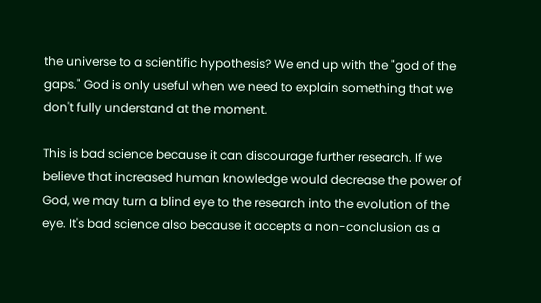the universe to a scientific hypothesis? We end up with the "god of the gaps." God is only useful when we need to explain something that we don't fully understand at the moment.

This is bad science because it can discourage further research. If we believe that increased human knowledge would decrease the power of God, we may turn a blind eye to the research into the evolution of the eye. It's bad science also because it accepts a non-conclusion as a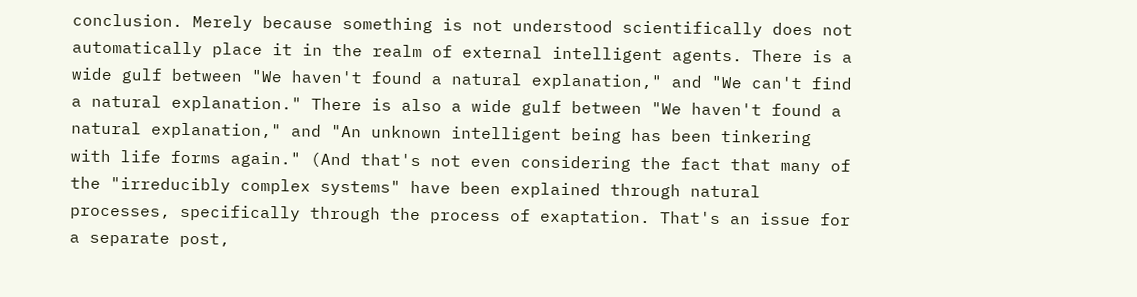conclusion. Merely because something is not understood scientifically does not automatically place it in the realm of external intelligent agents. There is a wide gulf between "We haven't found a natural explanation," and "We can't find a natural explanation." There is also a wide gulf between "We haven't found a natural explanation," and "An unknown intelligent being has been tinkering with life forms again." (And that's not even considering the fact that many of the "irreducibly complex systems" have been explained through natural processes, specifically through the process of exaptation. That's an issue for a separate post,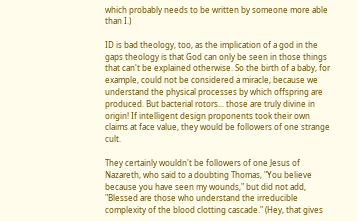which probably needs to be written by someone more able than I.)

ID is bad theology, too, as the implication of a god in the gaps theology is that God can only be seen in those things that can't be explained otherwise. So the birth of a baby, for example, could not be considered a miracle, because we understand the physical processes by which offspring are produced. But bacterial rotors... those are truly divine in origin! If intelligent design proponents took their own claims at face value, they would be followers of one strange cult.

They certainly wouldn't be followers of one Jesus of Nazareth, who said to a doubting Thomas, "You believe because you have seen my wounds," but did not add, "Blessed are those who understand the irreducible complexity of the blood clotting cascade." (Hey, that gives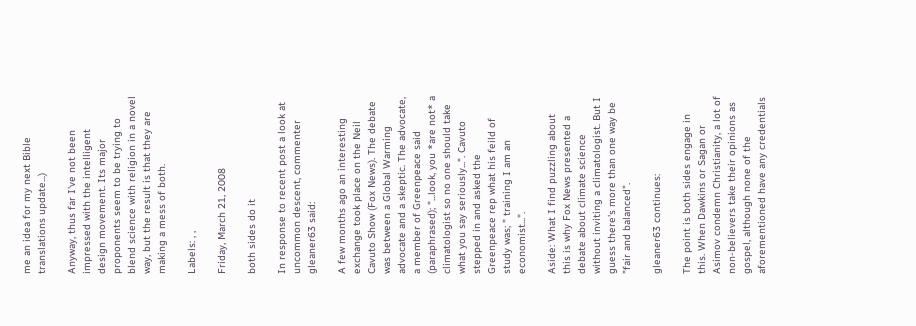me an idea for my next Bible translations update...)

Anyway, thus far I've not been impressed with the intelligent design movement. Its major proponents seem to be trying to blend science with religion in a novel way, but the result is that they are making a mess of both.

Labels: , ,

Friday, March 21, 2008

both sides do it

In response to recent post a look at uncommon descent, commenter gleaner63 said:

A few months ago an interesting exchange took place on the Neil Cavuto Show (Fox News). The debate was between a Global Warming advocate and a skeptic. The advocate, a member of Greenpeace said (paraphrased); "...look, you *are not* a climatologist so no one should take what you say seriously...". Cavuto stepped in and asked the Greenpeace rep what his feild of study was; " training I am an economist...".

Aside: What I find puzzling about this is why Fox News presented a debate about climate science without inviting a climatologist. But I guess there's more than one way be "fair and balanced".

gleaner63 continues:

The point is both sides engage in this. When Dawkins or Sagan or Asimov condemn Christianity, a lot of non-believers take their opinions as gospel, although none of the aforementioned have any credentials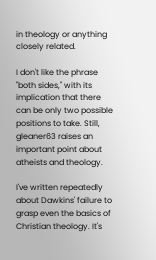in theology or anything closely related.

I don't like the phrase "both sides," with its implication that there can be only two possible positions to take. Still, gleaner63 raises an important point about atheists and theology.

I've written repeatedly about Dawkins' failure to grasp even the basics of Christian theology. It's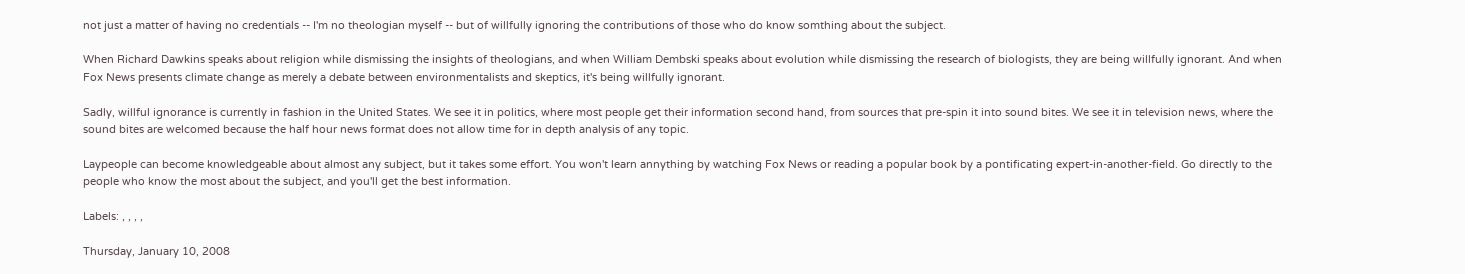not just a matter of having no credentials -- I'm no theologian myself -- but of willfully ignoring the contributions of those who do know somthing about the subject.

When Richard Dawkins speaks about religion while dismissing the insights of theologians, and when William Dembski speaks about evolution while dismissing the research of biologists, they are being willfully ignorant. And when Fox News presents climate change as merely a debate between environmentalists and skeptics, it's being willfully ignorant.

Sadly, willful ignorance is currently in fashion in the United States. We see it in politics, where most people get their information second hand, from sources that pre-spin it into sound bites. We see it in television news, where the sound bites are welcomed because the half hour news format does not allow time for in depth analysis of any topic.

Laypeople can become knowledgeable about almost any subject, but it takes some effort. You won't learn annything by watching Fox News or reading a popular book by a pontificating expert-in-another-field. Go directly to the people who know the most about the subject, and you'll get the best information.

Labels: , , , ,

Thursday, January 10, 2008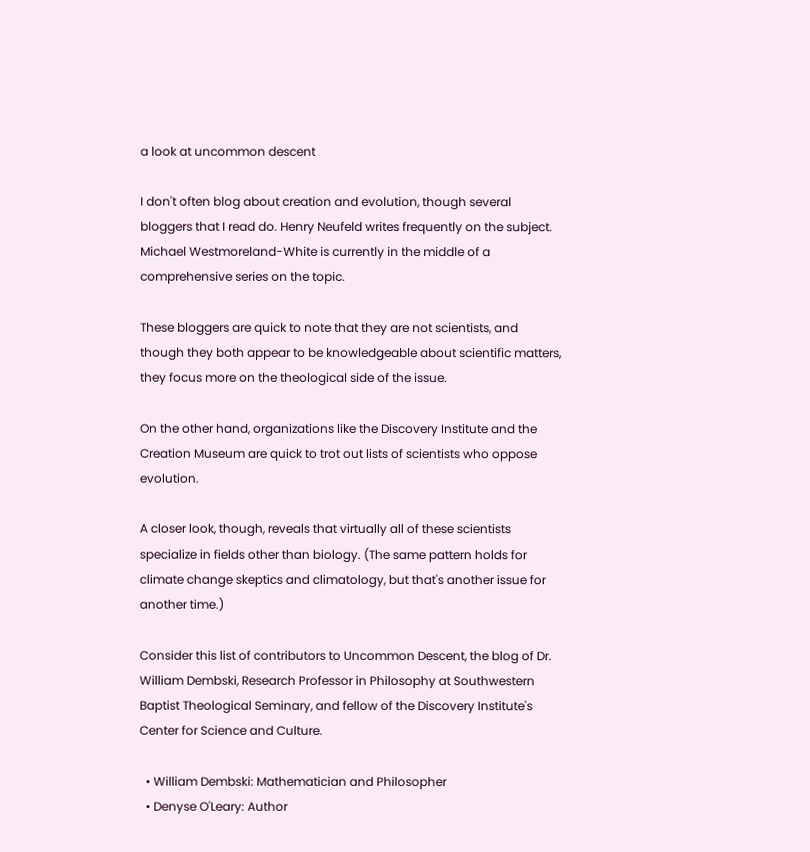a look at uncommon descent

I don't often blog about creation and evolution, though several bloggers that I read do. Henry Neufeld writes frequently on the subject. Michael Westmoreland-White is currently in the middle of a comprehensive series on the topic.

These bloggers are quick to note that they are not scientists, and though they both appear to be knowledgeable about scientific matters, they focus more on the theological side of the issue.

On the other hand, organizations like the Discovery Institute and the Creation Museum are quick to trot out lists of scientists who oppose evolution.

A closer look, though, reveals that virtually all of these scientists specialize in fields other than biology. (The same pattern holds for climate change skeptics and climatology, but that's another issue for another time.)

Consider this list of contributors to Uncommon Descent, the blog of Dr. William Dembski, Research Professor in Philosophy at Southwestern Baptist Theological Seminary, and fellow of the Discovery Institute's Center for Science and Culture.

  • William Dembski: Mathematician and Philosopher
  • Denyse O'Leary: Author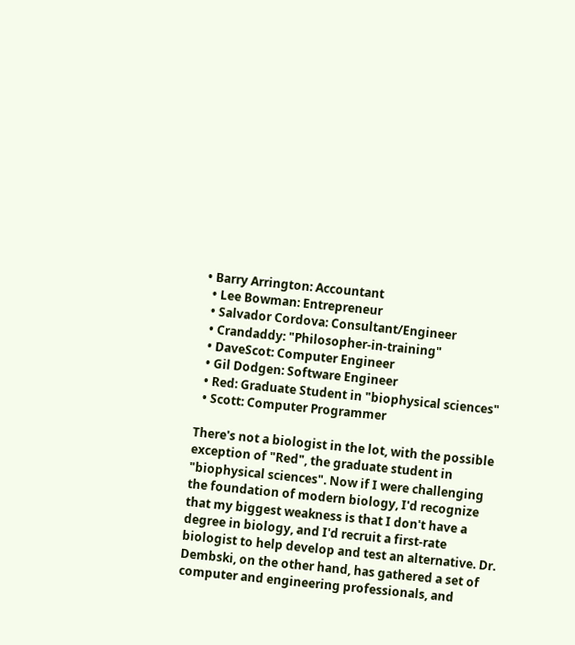• Barry Arrington: Accountant
  • Lee Bowman: Entrepreneur
  • Salvador Cordova: Consultant/Engineer
  • Crandaddy: "Philosopher-in-training"
  • DaveScot: Computer Engineer
  • Gil Dodgen: Software Engineer
  • Red: Graduate Student in "biophysical sciences"
  • Scott: Computer Programmer

There's not a biologist in the lot, with the possible exception of "Red", the graduate student in "biophysical sciences". Now if I were challenging the foundation of modern biology, I'd recognize that my biggest weakness is that I don't have a degree in biology, and I'd recruit a first-rate biologist to help develop and test an alternative. Dr. Dembski, on the other hand, has gathered a set of computer and engineering professionals, and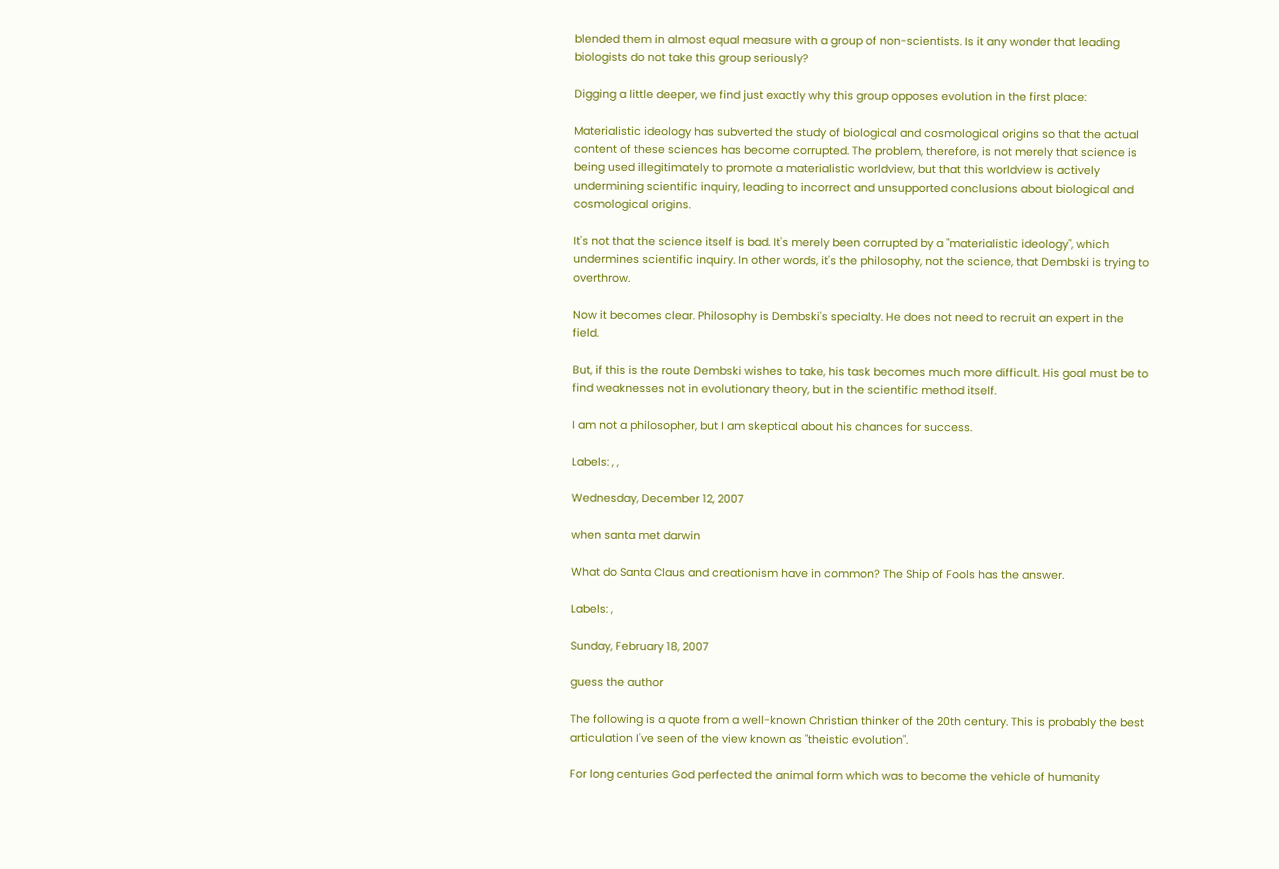blended them in almost equal measure with a group of non-scientists. Is it any wonder that leading biologists do not take this group seriously?

Digging a little deeper, we find just exactly why this group opposes evolution in the first place:

Materialistic ideology has subverted the study of biological and cosmological origins so that the actual content of these sciences has become corrupted. The problem, therefore, is not merely that science is being used illegitimately to promote a materialistic worldview, but that this worldview is actively undermining scientific inquiry, leading to incorrect and unsupported conclusions about biological and cosmological origins.

It's not that the science itself is bad. It's merely been corrupted by a "materialistic ideology", which undermines scientific inquiry. In other words, it's the philosophy, not the science, that Dembski is trying to overthrow.

Now it becomes clear. Philosophy is Dembski's specialty. He does not need to recruit an expert in the field.

But, if this is the route Dembski wishes to take, his task becomes much more difficult. His goal must be to find weaknesses not in evolutionary theory, but in the scientific method itself.

I am not a philosopher, but I am skeptical about his chances for success.

Labels: , ,

Wednesday, December 12, 2007

when santa met darwin

What do Santa Claus and creationism have in common? The Ship of Fools has the answer.

Labels: ,

Sunday, February 18, 2007

guess the author

The following is a quote from a well-known Christian thinker of the 20th century. This is probably the best articulation I've seen of the view known as "theistic evolution".

For long centuries God perfected the animal form which was to become the vehicle of humanity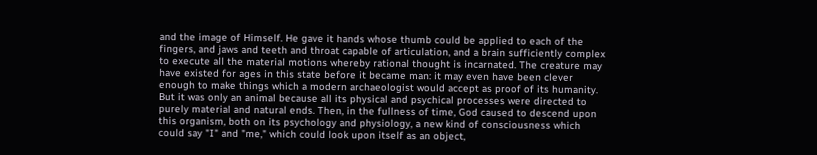and the image of Himself. He gave it hands whose thumb could be applied to each of the fingers, and jaws and teeth and throat capable of articulation, and a brain sufficiently complex to execute all the material motions whereby rational thought is incarnated. The creature may have existed for ages in this state before it became man: it may even have been clever enough to make things which a modern archaeologist would accept as proof of its humanity. But it was only an animal because all its physical and psychical processes were directed to purely material and natural ends. Then, in the fullness of time, God caused to descend upon this organism, both on its psychology and physiology, a new kind of consciousness which could say "I" and "me," which could look upon itself as an object,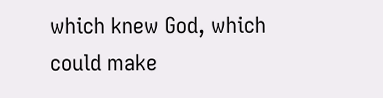which knew God, which could make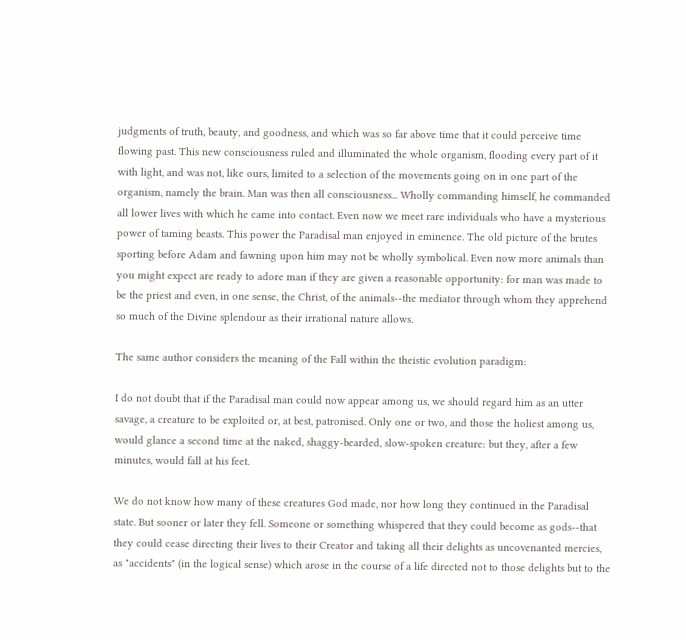judgments of truth, beauty, and goodness, and which was so far above time that it could perceive time flowing past. This new consciousness ruled and illuminated the whole organism, flooding every part of it with light, and was not, like ours, limited to a selection of the movements going on in one part of the organism, namely the brain. Man was then all consciousness... Wholly commanding himself, he commanded all lower lives with which he came into contact. Even now we meet rare individuals who have a mysterious power of taming beasts. This power the Paradisal man enjoyed in eminence. The old picture of the brutes sporting before Adam and fawning upon him may not be wholly symbolical. Even now more animals than you might expect are ready to adore man if they are given a reasonable opportunity: for man was made to be the priest and even, in one sense, the Christ, of the animals--the mediator through whom they apprehend so much of the Divine splendour as their irrational nature allows.

The same author considers the meaning of the Fall within the theistic evolution paradigm:

I do not doubt that if the Paradisal man could now appear among us, we should regard him as an utter savage, a creature to be exploited or, at best, patronised. Only one or two, and those the holiest among us, would glance a second time at the naked, shaggy-bearded, slow-spoken creature: but they, after a few minutes, would fall at his feet.

We do not know how many of these creatures God made, nor how long they continued in the Paradisal state. But sooner or later they fell. Someone or something whispered that they could become as gods--that they could cease directing their lives to their Creator and taking all their delights as uncovenanted mercies, as "accidents" (in the logical sense) which arose in the course of a life directed not to those delights but to the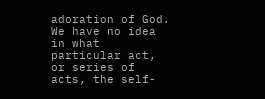adoration of God.
We have no idea in what particular act, or series of acts, the self-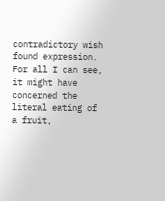contradictory wish found expression. For all I can see, it might have concerned the literal eating of a fruit,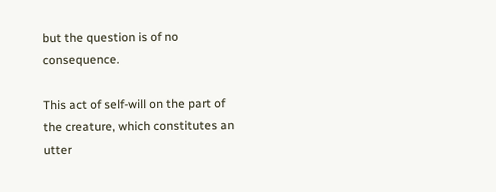but the question is of no consequence.

This act of self-will on the part of the creature, which constitutes an utter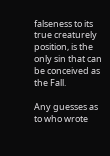falseness to its true creaturely position, is the only sin that can be conceived as the Fall.

Any guesses as to who wrote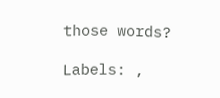those words?

Labels: ,